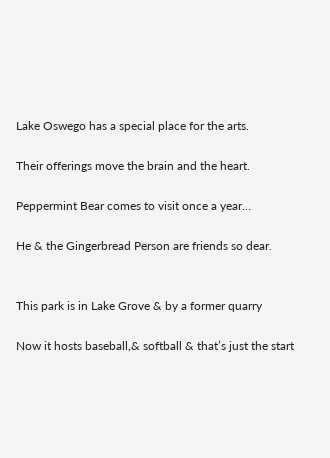Lake Oswego has a special place for the arts.

Their offerings move the brain and the heart.

Peppermint Bear comes to visit once a year…

He & the Gingerbread Person are friends so dear.


This park is in Lake Grove & by a former quarry

Now it hosts baseball,& softball & that’s just the start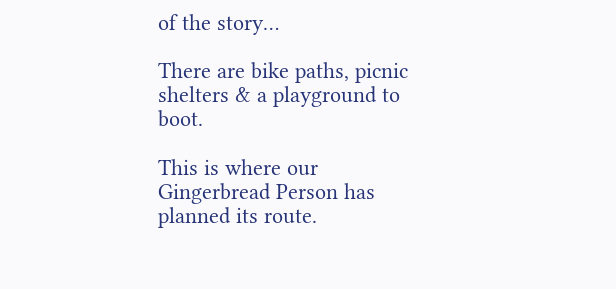of the story…

There are bike paths, picnic shelters & a playground to boot.

This is where our Gingerbread Person has planned its route.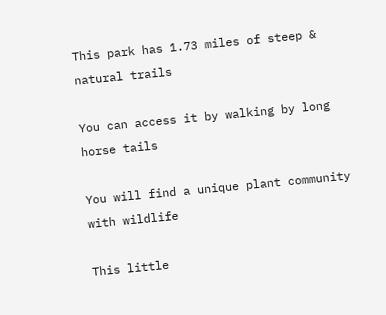This park has 1.73 miles of steep & natural trails

You can access it by walking by long horse tails

You will find a unique plant community with wildlife

This little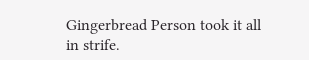Gingerbread Person took it all in strife.